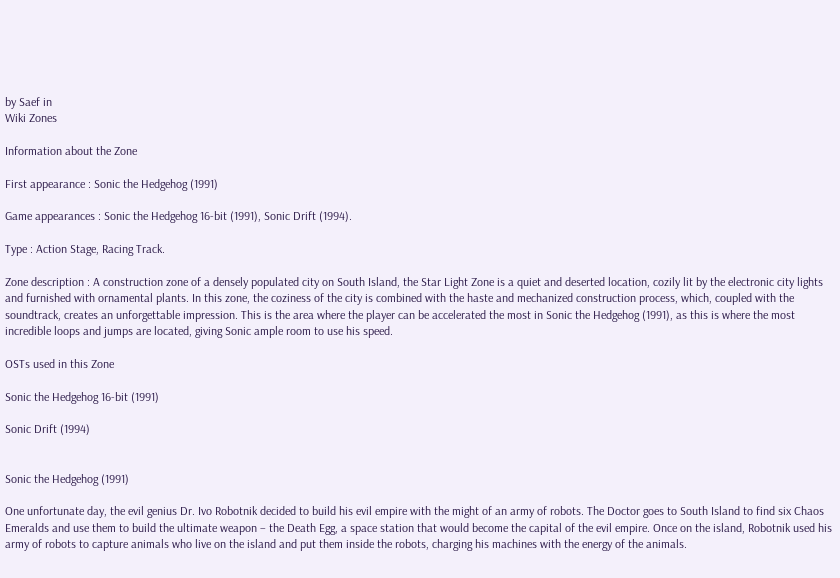by Saef in
Wiki Zones

Information about the Zone

First appearance : Sonic the Hedgehog (1991)

Game appearances : Sonic the Hedgehog 16-bit (1991), Sonic Drift (1994).

Type : Action Stage, Racing Track.

Zone description : A construction zone of a densely populated city on South Island, the Star Light Zone is a quiet and deserted location, cozily lit by the electronic city lights and furnished with ornamental plants. In this zone, the coziness of the city is combined with the haste and mechanized construction process, which, coupled with the soundtrack, creates an unforgettable impression. This is the area where the player can be accelerated the most in Sonic the Hedgehog (1991), as this is where the most incredible loops and jumps are located, giving Sonic ample room to use his speed.

OSTs used in this Zone

Sonic the Hedgehog 16-bit (1991)

Sonic Drift (1994)


Sonic the Hedgehog (1991)

One unfortunate day, the evil genius Dr. Ivo Robotnik decided to build his evil empire with the might of an army of robots. The Doctor goes to South Island to find six Chaos Emeralds and use them to build the ultimate weapon – the Death Egg, a space station that would become the capital of the evil empire. Once on the island, Robotnik used his army of robots to capture animals who live on the island and put them inside the robots, charging his machines with the energy of the animals.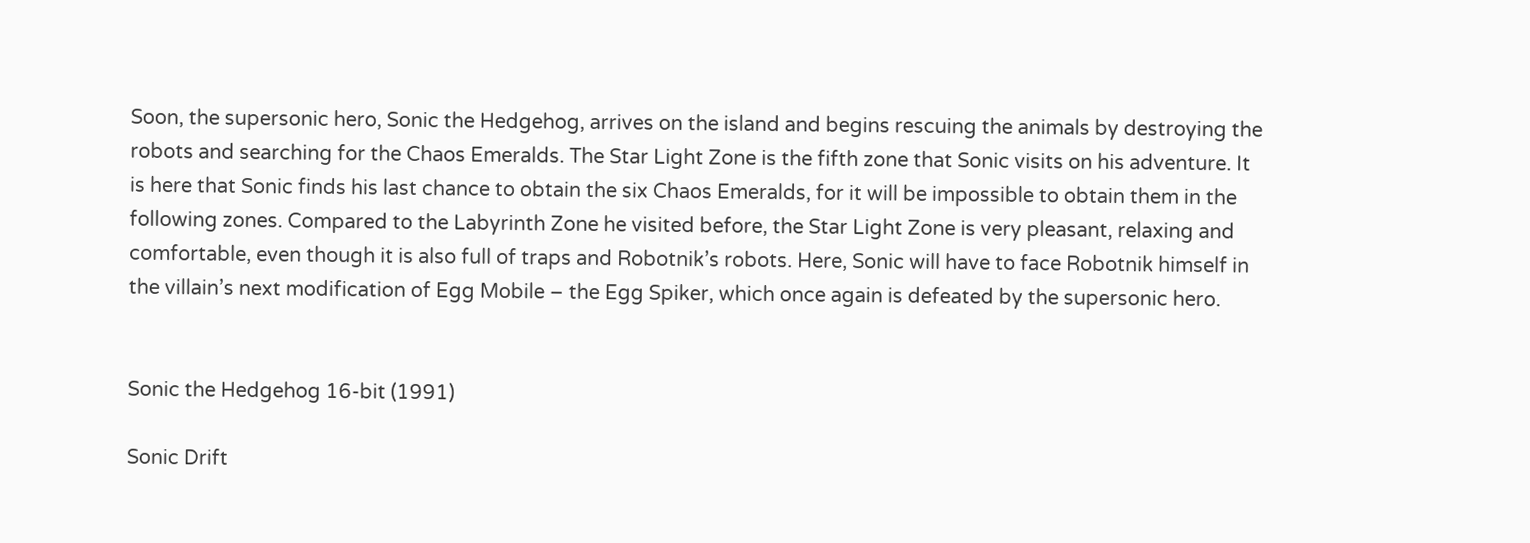Soon, the supersonic hero, Sonic the Hedgehog, arrives on the island and begins rescuing the animals by destroying the robots and searching for the Chaos Emeralds. The Star Light Zone is the fifth zone that Sonic visits on his adventure. It is here that Sonic finds his last chance to obtain the six Chaos Emeralds, for it will be impossible to obtain them in the following zones. Compared to the Labyrinth Zone he visited before, the Star Light Zone is very pleasant, relaxing and comfortable, even though it is also full of traps and Robotnik’s robots. Here, Sonic will have to face Robotnik himself in the villain’s next modification of Egg Mobile – the Egg Spiker, which once again is defeated by the supersonic hero.


Sonic the Hedgehog 16-bit (1991)

Sonic Drift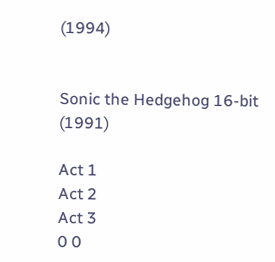(1994)


Sonic the Hedgehog 16-bit (1991)

Act 1
Act 2
Act 3
0 0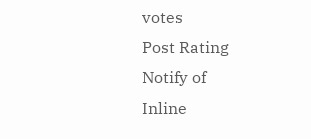votes
Post Rating
Notify of
Inline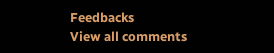Feedbacks
View all comments